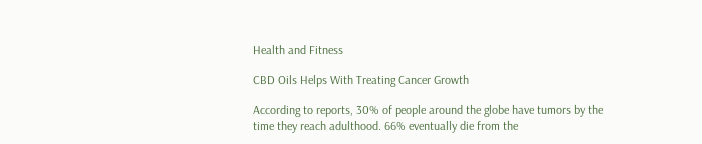Health and Fitness

CBD Oils Helps With Treating Cancer Growth

According to reports, 30% of people around the globe have tumors by the time they reach adulthood. 66% eventually die from the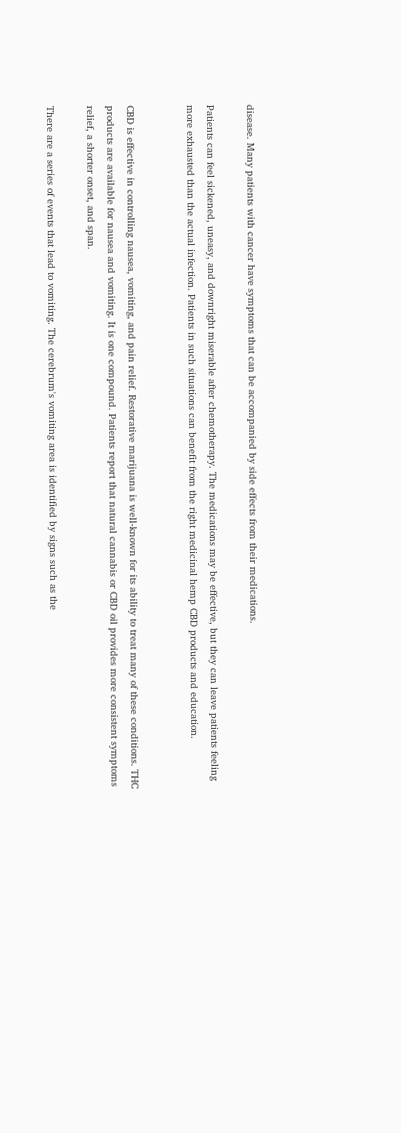disease. Many patients with cancer have symptoms that can be accompanied by side effects from their medications.

Patients can feel sickened, uneasy, and downright miserable after chemotherapy. The medications may be effective, but they can leave patients feeling more exhausted than the actual infection. Patients in such situations can benefit from the right medicinal hemp CBD products and education.


CBD is effective in controlling nausea, vomiting, and pain relief. Restorative marijuana is well-known for its ability to treat many of these conditions. THC products are available for nausea and vomiting. It is one compound. Patients report that natural cannabis or CBD oil provides more consistent symptoms relief, a shorter onset, and span.

There are a series of events that lead to vomiting. The cerebrum's vomiting area is identified by signs such as the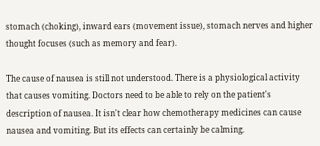stomach (choking), inward ears (movement issue), stomach nerves and higher thought focuses (such as memory and fear).

The cause of nausea is still not understood. There is a physiological activity that causes vomiting. Doctors need to be able to rely on the patient's description of nausea. It isn't clear how chemotherapy medicines can cause nausea and vomiting. But its effects can certainly be calming.